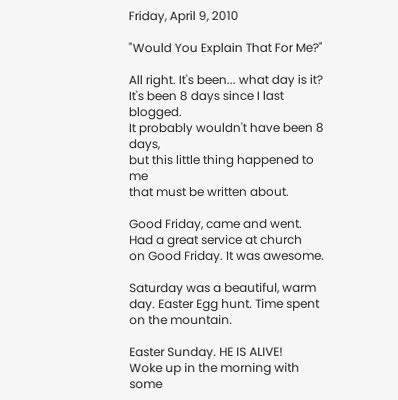Friday, April 9, 2010

"Would You Explain That For Me?"

All right. It's been... what day is it?
It's been 8 days since I last blogged.
It probably wouldn't have been 8 days,
but this little thing happened to me
that must be written about.

Good Friday, came and went.
Had a great service at church
on Good Friday. It was awesome.

Saturday was a beautiful, warm
day. Easter Egg hunt. Time spent
on the mountain.

Easter Sunday. HE IS ALIVE!
Woke up in the morning with some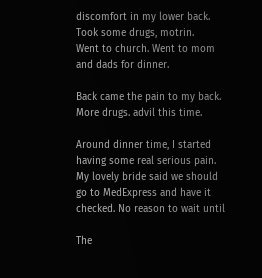discomfort in my lower back.
Took some drugs, motrin.
Went to church. Went to mom
and dads for dinner.

Back came the pain to my back.
More drugs. advil this time.

Around dinner time, I started
having some real serious pain.
My lovely bride said we should
go to MedExpress and have it
checked. No reason to wait until

The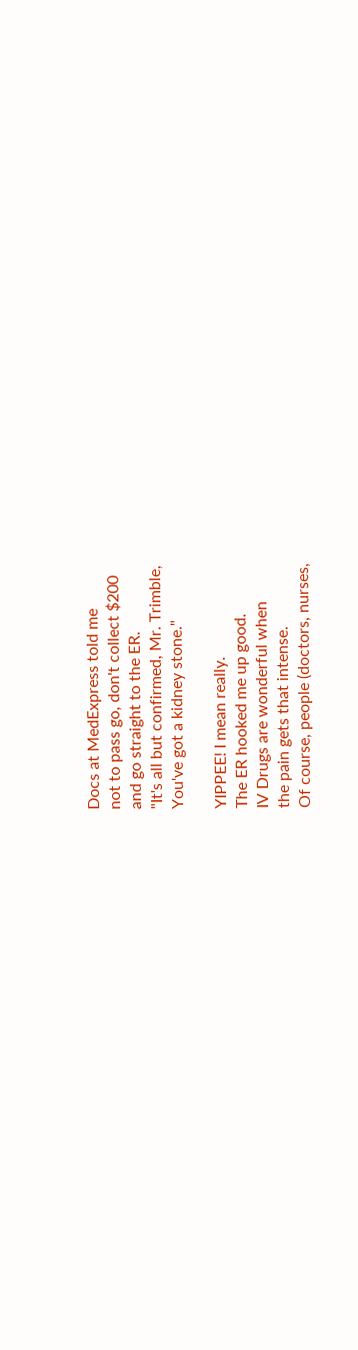Docs at MedExpress told me
not to pass go, don't collect $200
and go straight to the ER.
"It's all but confirmed, Mr. Trimble,
You've got a kidney stone."

YIPPEE! I mean really.
The ER hooked me up good.
IV Drugs are wonderful when
the pain gets that intense.
Of course, people (doctors, nurses,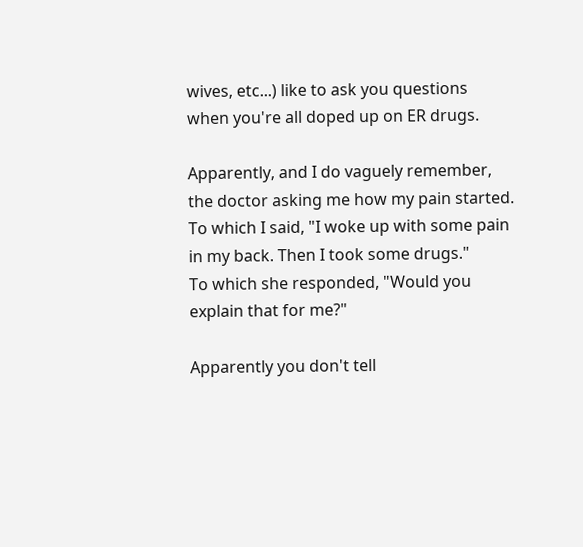wives, etc...) like to ask you questions
when you're all doped up on ER drugs.

Apparently, and I do vaguely remember,
the doctor asking me how my pain started.
To which I said, "I woke up with some pain
in my back. Then I took some drugs."
To which she responded, "Would you
explain that for me?"

Apparently you don't tell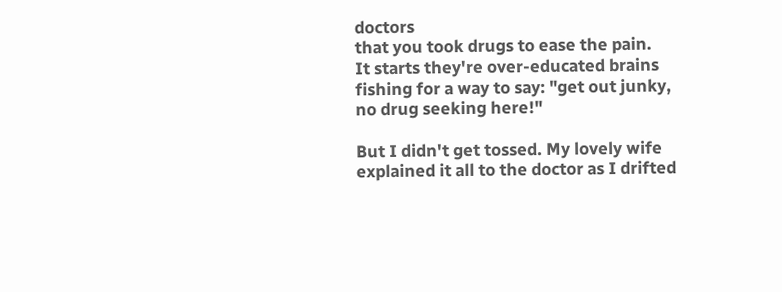doctors
that you took drugs to ease the pain.
It starts they're over-educated brains
fishing for a way to say: "get out junky,
no drug seeking here!"

But I didn't get tossed. My lovely wife
explained it all to the doctor as I drifted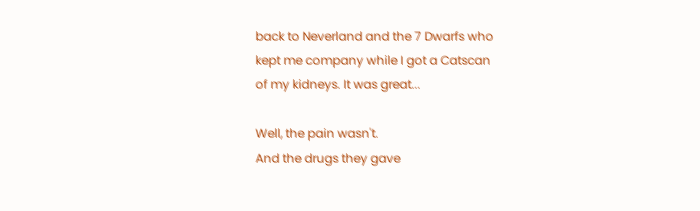back to Neverland and the 7 Dwarfs who
kept me company while I got a Catscan
of my kidneys. It was great...

Well, the pain wasn't.
And the drugs they gave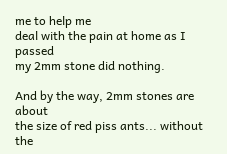me to help me
deal with the pain at home as I passed
my 2mm stone did nothing.

And by the way, 2mm stones are about
the size of red piss ants... without the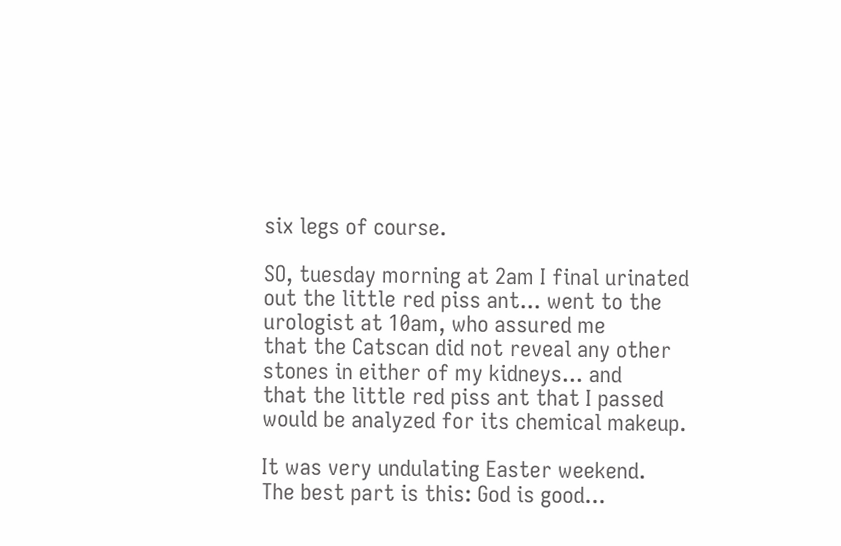six legs of course.

SO, tuesday morning at 2am I final urinated
out the little red piss ant... went to the
urologist at 10am, who assured me
that the Catscan did not reveal any other
stones in either of my kidneys... and
that the little red piss ant that I passed
would be analyzed for its chemical makeup.

It was very undulating Easter weekend.
The best part is this: God is good...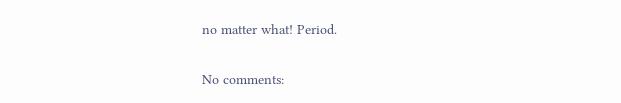no matter what! Period.

No comments: